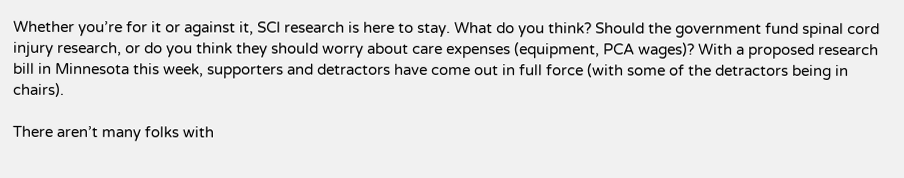Whether you’re for it or against it, SCI research is here to stay. What do you think? Should the government fund spinal cord injury research, or do you think they should worry about care expenses (equipment, PCA wages)? With a proposed research bill in Minnesota this week, supporters and detractors have come out in full force (with some of the detractors being in chairs).

There aren’t many folks with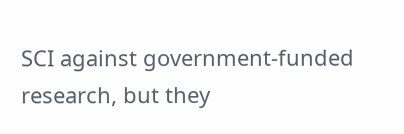SCI against government-funded research, but they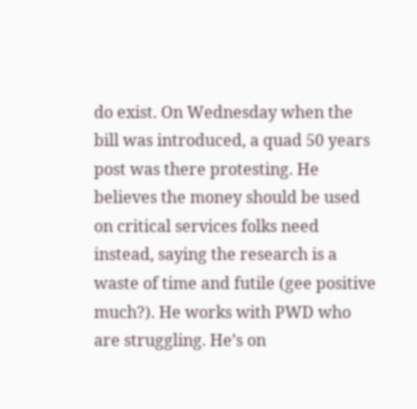do exist. On Wednesday when the bill was introduced, a quad 50 years post was there protesting. He believes the money should be used on critical services folks need instead, saying the research is a waste of time and futile (gee positive much?). He works with PWD who are struggling. He’s on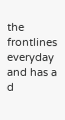the frontlines everyday and has a d